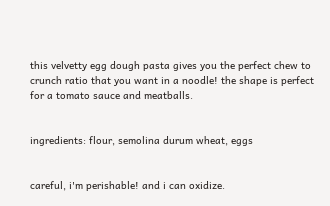this velvetty egg dough pasta gives you the perfect chew to crunch ratio that you want in a noodle! the shape is perfect for a tomato sauce and meatballs.


ingredients: flour, semolina durum wheat, eggs


careful, i'm perishable! and i can oxidize.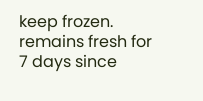keep frozen. remains fresh for 7 days since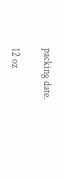packing date.

12 oz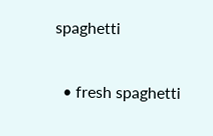spaghetti

  • fresh spaghetti